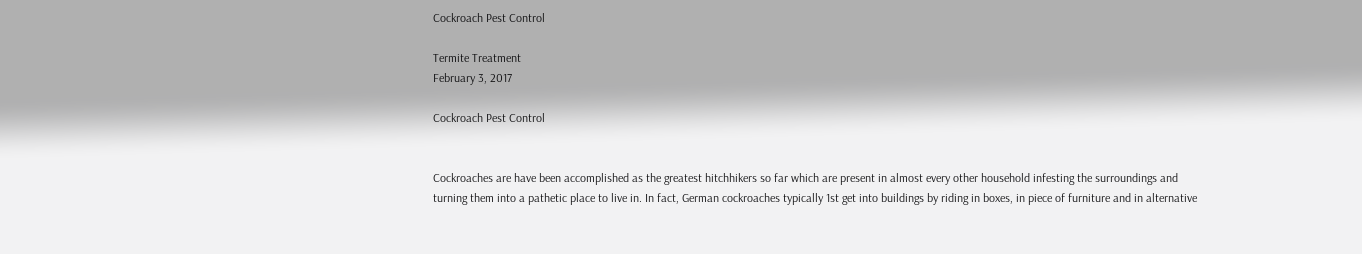Cockroach Pest Control

Termite Treatment
February 3, 2017

Cockroach Pest Control


Cockroaches are have been accomplished as the greatest hitchhikers so far which are present in almost every other household infesting the surroundings and turning them into a pathetic place to live in. In fact, German cockroaches typically 1st get into buildings by riding in boxes, in piece of furniture and in alternative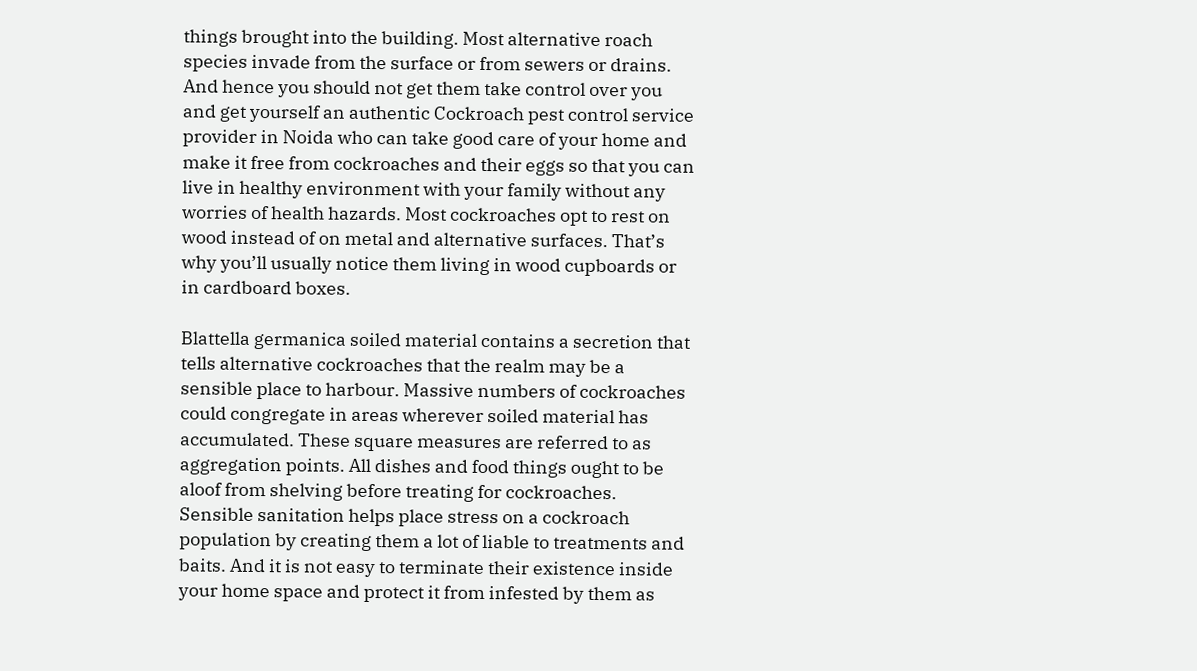things brought into the building. Most alternative roach species invade from the surface or from sewers or drains. And hence you should not get them take control over you and get yourself an authentic Cockroach pest control service provider in Noida who can take good care of your home and make it free from cockroaches and their eggs so that you can live in healthy environment with your family without any worries of health hazards. Most cockroaches opt to rest on wood instead of on metal and alternative surfaces. That’s why you’ll usually notice them living in wood cupboards or in cardboard boxes.

Blattella germanica soiled material contains a secretion that tells alternative cockroaches that the realm may be a sensible place to harbour. Massive numbers of cockroaches could congregate in areas wherever soiled material has accumulated. These square measures are referred to as aggregation points. All dishes and food things ought to be aloof from shelving before treating for cockroaches. Sensible sanitation helps place stress on a cockroach population by creating them a lot of liable to treatments and baits. And it is not easy to terminate their existence inside your home space and protect it from infested by them as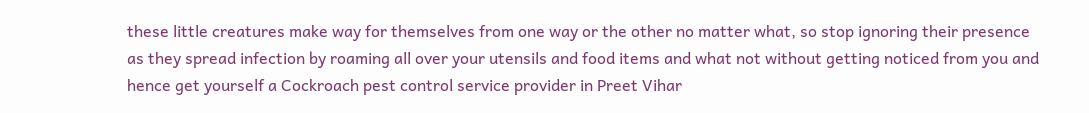these little creatures make way for themselves from one way or the other no matter what, so stop ignoring their presence as they spread infection by roaming all over your utensils and food items and what not without getting noticed from you and hence get yourself a Cockroach pest control service provider in Preet Vihar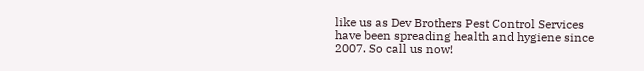like us as Dev Brothers Pest Control Services have been spreading health and hygiene since 2007. So call us now!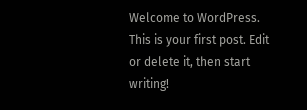Welcome to WordPress. This is your first post. Edit or delete it, then start writing!